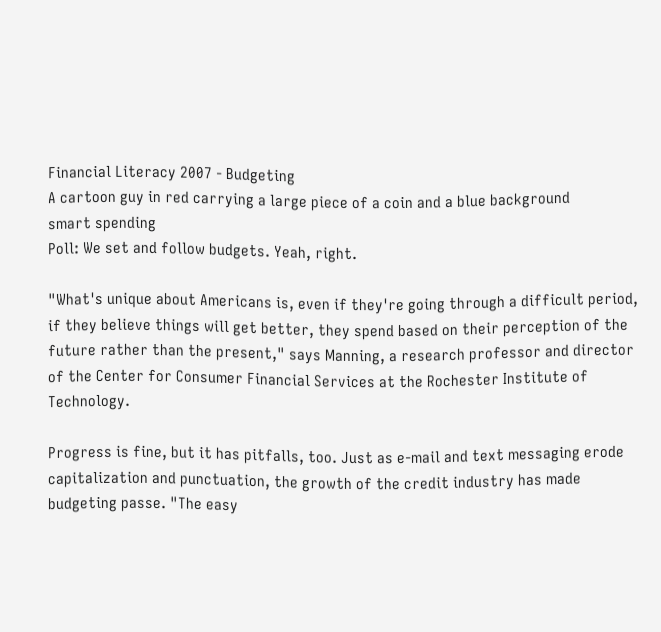Financial Literacy 2007 - Budgeting
A cartoon guy in red carrying a large piece of a coin and a blue background
smart spending
Poll: We set and follow budgets. Yeah, right.

"What's unique about Americans is, even if they're going through a difficult period, if they believe things will get better, they spend based on their perception of the future rather than the present," says Manning, a research professor and director of the Center for Consumer Financial Services at the Rochester Institute of Technology.

Progress is fine, but it has pitfalls, too. Just as e-mail and text messaging erode capitalization and punctuation, the growth of the credit industry has made budgeting passe. "The easy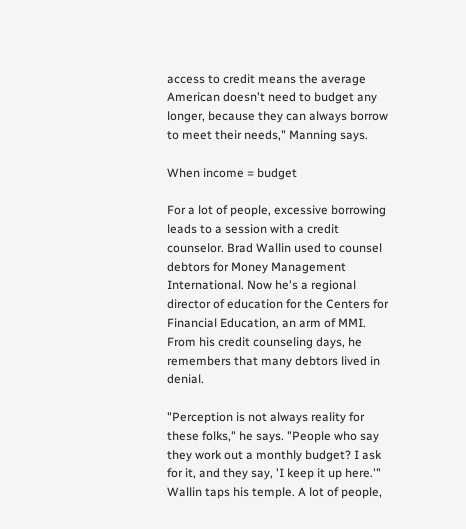access to credit means the average American doesn't need to budget any longer, because they can always borrow to meet their needs," Manning says.

When income = budget

For a lot of people, excessive borrowing leads to a session with a credit counselor. Brad Wallin used to counsel debtors for Money Management International. Now he's a regional director of education for the Centers for Financial Education, an arm of MMI. From his credit counseling days, he remembers that many debtors lived in denial.

"Perception is not always reality for these folks," he says. "People who say they work out a monthly budget? I ask for it, and they say, 'I keep it up here.'" Wallin taps his temple. A lot of people,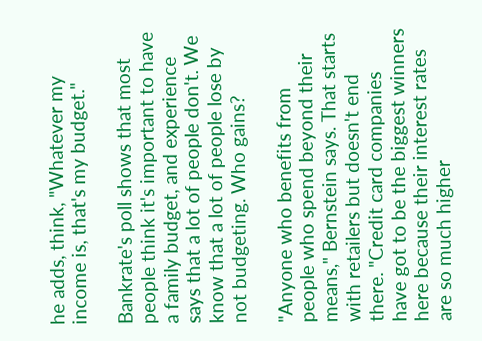he adds, think, "Whatever my income is, that's my budget."

Bankrate's poll shows that most people think it's important to have a family budget, and experience says that a lot of people don't. We know that a lot of people lose by not budgeting. Who gains?

"Anyone who benefits from people who spend beyond their means," Bernstein says. That starts with retailers but doesn't end there. "Credit card companies have got to be the biggest winners here because their interest rates are so much higher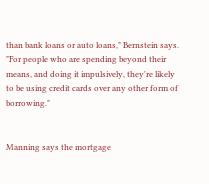than bank loans or auto loans," Bernstein says. "For people who are spending beyond their means, and doing it impulsively, they're likely to be using credit cards over any other form of borrowing."


Manning says the mortgage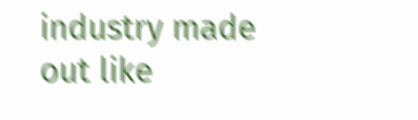industry made out like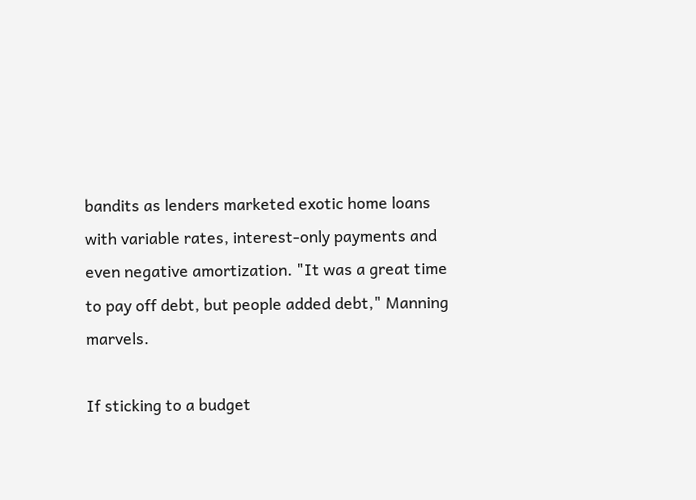bandits as lenders marketed exotic home loans with variable rates, interest-only payments and even negative amortization. "It was a great time to pay off debt, but people added debt," Manning marvels.

If sticking to a budget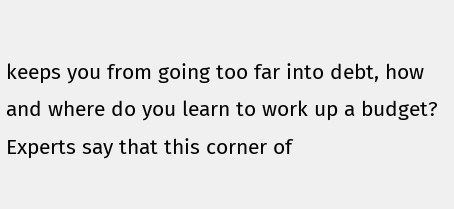keeps you from going too far into debt, how and where do you learn to work up a budget? Experts say that this corner of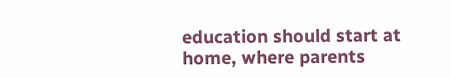education should start at home, where parents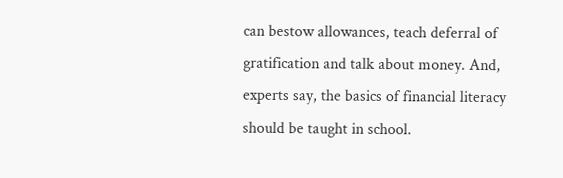can bestow allowances, teach deferral of gratification and talk about money. And, experts say, the basics of financial literacy should be taught in school.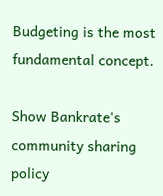Budgeting is the most fundamental concept.

Show Bankrate's community sharing policy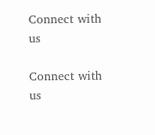Connect with us

Connect with us